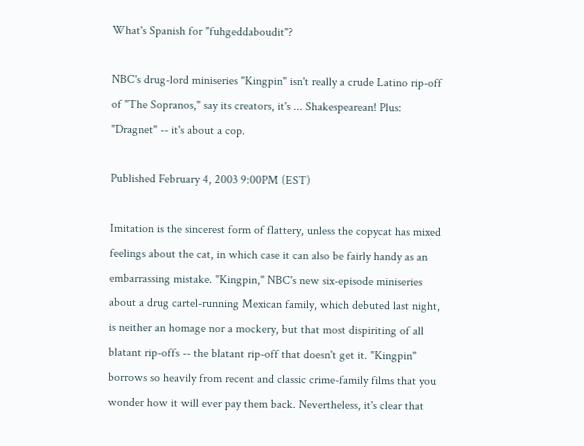What's Spanish for "fuhgeddaboudit"?

NBC's drug-lord miniseries "Kingpin" isn't really a crude Latino rip-off of "The Sopranos," say its creators, it's ... Shakespearean! Plus: "Dragnet" -- it's about a cop.

Published February 4, 2003 9:00PM (EST)

Imitation is the sincerest form of flattery, unless the copycat has mixed feelings about the cat, in which case it can also be fairly handy as an embarrassing mistake. "Kingpin," NBC's new six-episode miniseries about a drug cartel-running Mexican family, which debuted last night, is neither an homage nor a mockery, but that most dispiriting of all blatant rip-offs -- the blatant rip-off that doesn't get it. "Kingpin" borrows so heavily from recent and classic crime-family films that you wonder how it will ever pay them back. Nevertheless, it's clear that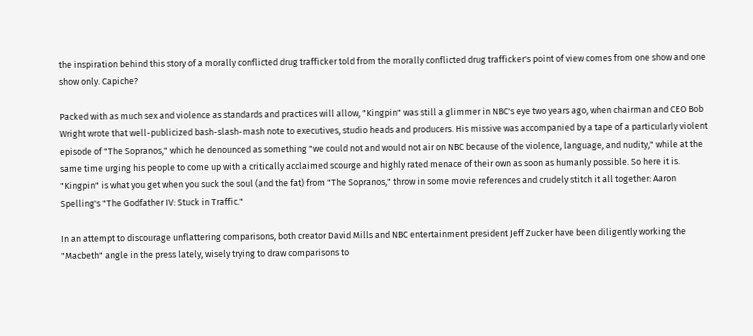the inspiration behind this story of a morally conflicted drug trafficker told from the morally conflicted drug trafficker's point of view comes from one show and one show only. Capiche?

Packed with as much sex and violence as standards and practices will allow, "Kingpin" was still a glimmer in NBC's eye two years ago, when chairman and CEO Bob Wright wrote that well-publicized bash-slash-mash note to executives, studio heads and producers. His missive was accompanied by a tape of a particularly violent episode of "The Sopranos," which he denounced as something "we could not and would not air on NBC because of the violence, language, and nudity," while at the same time urging his people to come up with a critically acclaimed scourge and highly rated menace of their own as soon as humanly possible. So here it is. "Kingpin" is what you get when you suck the soul (and the fat) from "The Sopranos," throw in some movie references and crudely stitch it all together: Aaron Spelling's "The Godfather IV: Stuck in Traffic."

In an attempt to discourage unflattering comparisons, both creator David Mills and NBC entertainment president Jeff Zucker have been diligently working the "Macbeth" angle in the press lately, wisely trying to draw comparisons to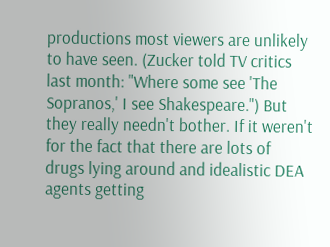productions most viewers are unlikely to have seen. (Zucker told TV critics last month: "Where some see 'The Sopranos,' I see Shakespeare.") But they really needn't bother. If it weren't for the fact that there are lots of drugs lying around and idealistic DEA agents getting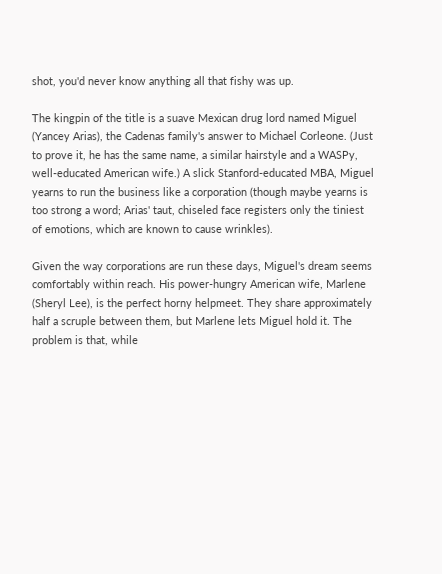shot, you'd never know anything all that fishy was up.

The kingpin of the title is a suave Mexican drug lord named Miguel (Yancey Arias), the Cadenas family's answer to Michael Corleone. (Just to prove it, he has the same name, a similar hairstyle and a WASPy, well-educated American wife.) A slick Stanford-educated MBA, Miguel yearns to run the business like a corporation (though maybe yearns is too strong a word; Arias' taut, chiseled face registers only the tiniest of emotions, which are known to cause wrinkles).

Given the way corporations are run these days, Miguel's dream seems comfortably within reach. His power-hungry American wife, Marlene (Sheryl Lee), is the perfect horny helpmeet. They share approximately half a scruple between them, but Marlene lets Miguel hold it. The problem is that, while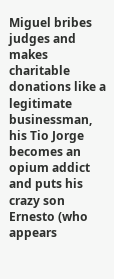Miguel bribes judges and makes charitable donations like a legitimate businessman, his Tio Jorge becomes an opium addict and puts his crazy son Ernesto (who appears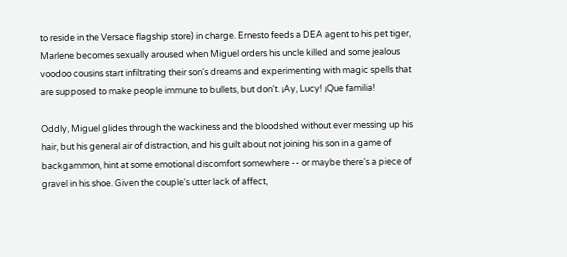to reside in the Versace flagship store) in charge. Ernesto feeds a DEA agent to his pet tiger, Marlene becomes sexually aroused when Miguel orders his uncle killed and some jealous voodoo cousins start infiltrating their son's dreams and experimenting with magic spells that are supposed to make people immune to bullets, but don't. ¡Ay, Lucy! ¡Que familia!

Oddly, Miguel glides through the wackiness and the bloodshed without ever messing up his hair, but his general air of distraction, and his guilt about not joining his son in a game of backgammon, hint at some emotional discomfort somewhere -- or maybe there's a piece of gravel in his shoe. Given the couple's utter lack of affect,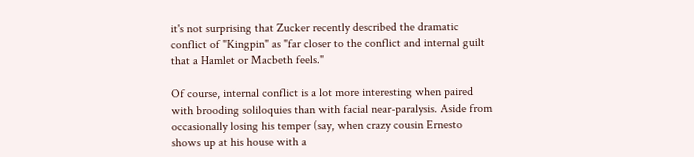it's not surprising that Zucker recently described the dramatic conflict of "Kingpin" as "far closer to the conflict and internal guilt that a Hamlet or Macbeth feels."

Of course, internal conflict is a lot more interesting when paired with brooding soliloquies than with facial near-paralysis. Aside from occasionally losing his temper (say, when crazy cousin Ernesto shows up at his house with a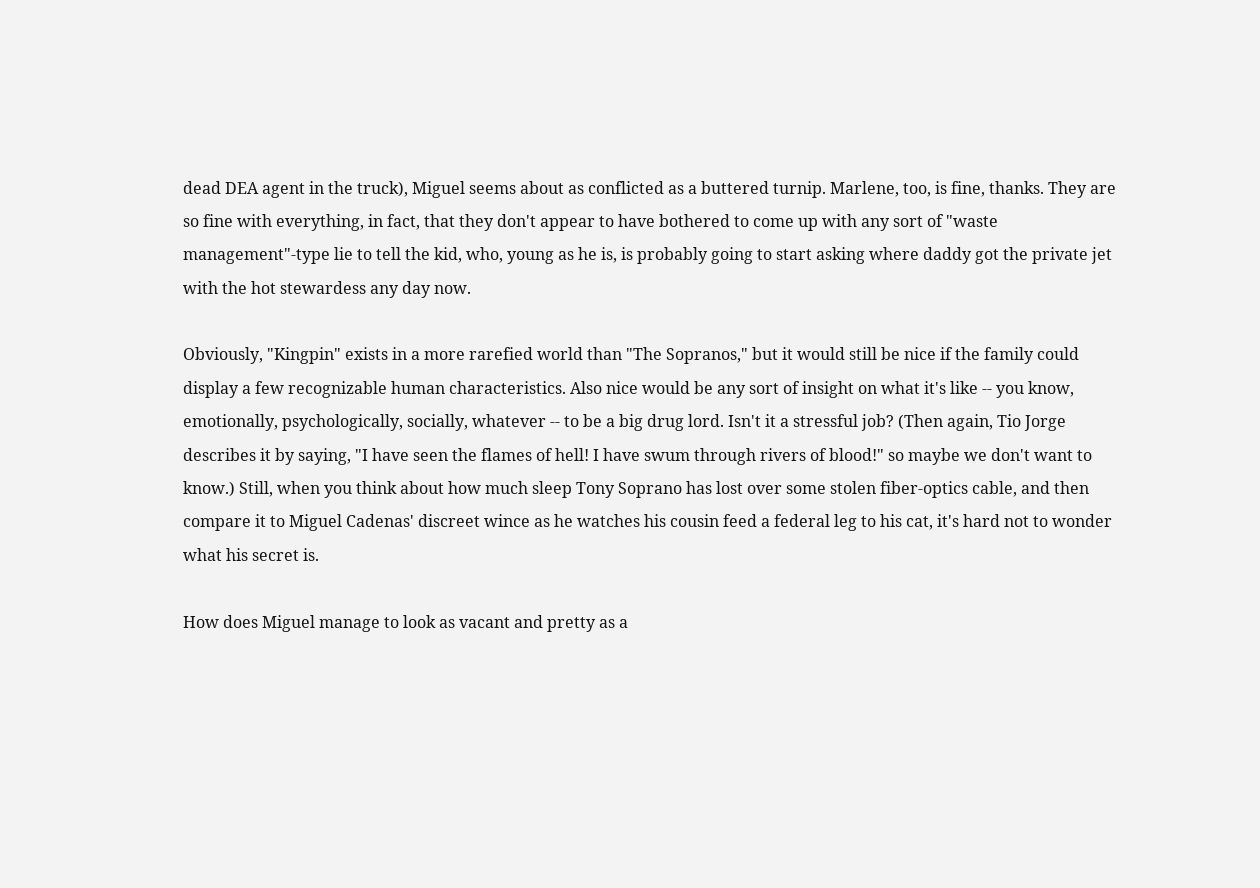dead DEA agent in the truck), Miguel seems about as conflicted as a buttered turnip. Marlene, too, is fine, thanks. They are so fine with everything, in fact, that they don't appear to have bothered to come up with any sort of "waste management"-type lie to tell the kid, who, young as he is, is probably going to start asking where daddy got the private jet with the hot stewardess any day now.

Obviously, "Kingpin" exists in a more rarefied world than "The Sopranos," but it would still be nice if the family could display a few recognizable human characteristics. Also nice would be any sort of insight on what it's like -- you know, emotionally, psychologically, socially, whatever -- to be a big drug lord. Isn't it a stressful job? (Then again, Tio Jorge describes it by saying, "I have seen the flames of hell! I have swum through rivers of blood!" so maybe we don't want to know.) Still, when you think about how much sleep Tony Soprano has lost over some stolen fiber-optics cable, and then compare it to Miguel Cadenas' discreet wince as he watches his cousin feed a federal leg to his cat, it's hard not to wonder what his secret is.

How does Miguel manage to look as vacant and pretty as a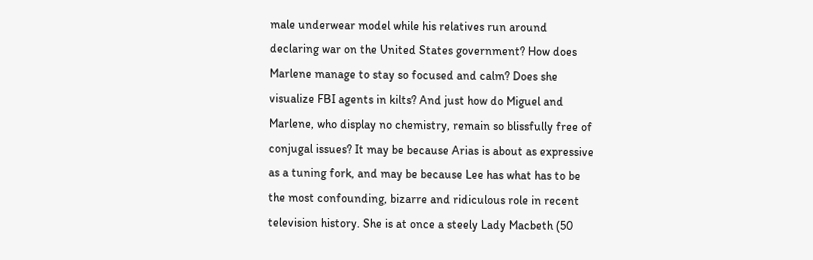male underwear model while his relatives run around declaring war on the United States government? How does Marlene manage to stay so focused and calm? Does she visualize FBI agents in kilts? And just how do Miguel and Marlene, who display no chemistry, remain so blissfully free of conjugal issues? It may be because Arias is about as expressive as a tuning fork, and may be because Lee has what has to be the most confounding, bizarre and ridiculous role in recent television history. She is at once a steely Lady Macbeth (50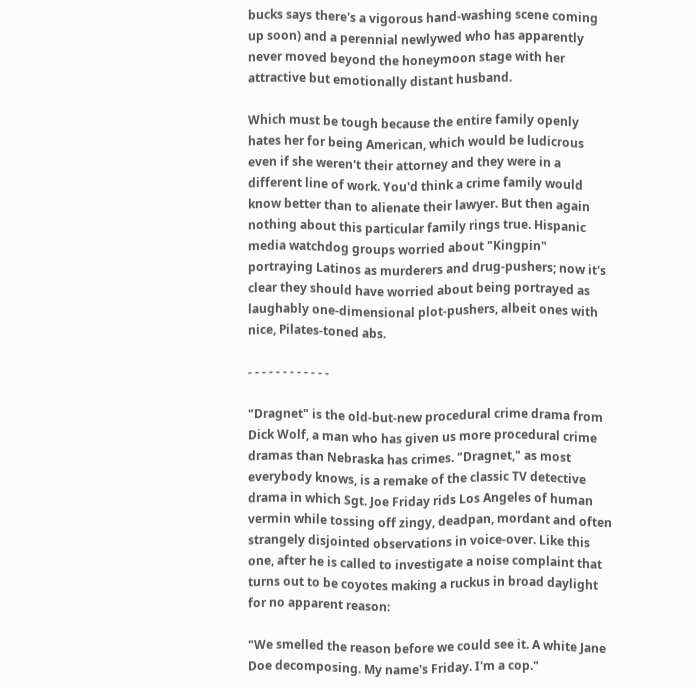bucks says there's a vigorous hand-washing scene coming up soon) and a perennial newlywed who has apparently never moved beyond the honeymoon stage with her attractive but emotionally distant husband.

Which must be tough because the entire family openly hates her for being American, which would be ludicrous even if she weren't their attorney and they were in a different line of work. You'd think a crime family would know better than to alienate their lawyer. But then again nothing about this particular family rings true. Hispanic media watchdog groups worried about "Kingpin" portraying Latinos as murderers and drug-pushers; now it's clear they should have worried about being portrayed as laughably one-dimensional plot-pushers, albeit ones with nice, Pilates-toned abs.

- - - - - - - - - - - -

"Dragnet" is the old-but-new procedural crime drama from Dick Wolf, a man who has given us more procedural crime dramas than Nebraska has crimes. "Dragnet," as most everybody knows, is a remake of the classic TV detective drama in which Sgt. Joe Friday rids Los Angeles of human vermin while tossing off zingy, deadpan, mordant and often strangely disjointed observations in voice-over. Like this one, after he is called to investigate a noise complaint that turns out to be coyotes making a ruckus in broad daylight for no apparent reason:

"We smelled the reason before we could see it. A white Jane Doe decomposing. My name's Friday. I'm a cop."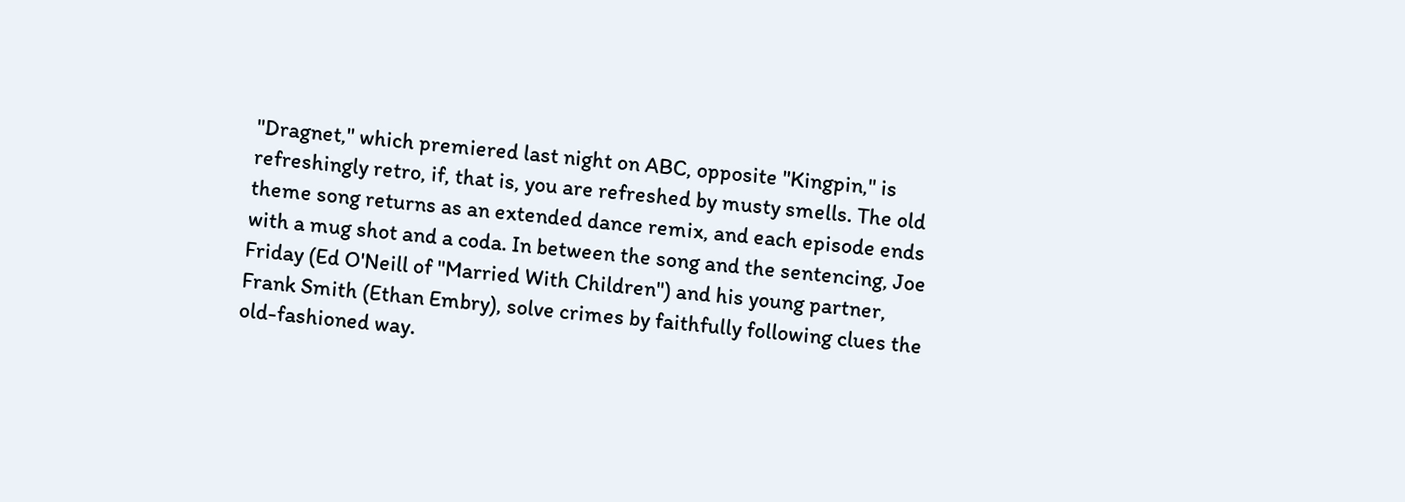"Dragnet," which premiered last night on ABC, opposite "Kingpin," is refreshingly retro, if, that is, you are refreshed by musty smells. The old theme song returns as an extended dance remix, and each episode ends with a mug shot and a coda. In between the song and the sentencing, Joe Friday (Ed O'Neill of "Married With Children") and his young partner, Frank Smith (Ethan Embry), solve crimes by faithfully following clues the old-fashioned way.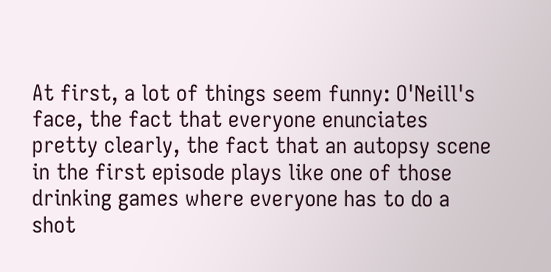At first, a lot of things seem funny: O'Neill's face, the fact that everyone enunciates pretty clearly, the fact that an autopsy scene in the first episode plays like one of those drinking games where everyone has to do a shot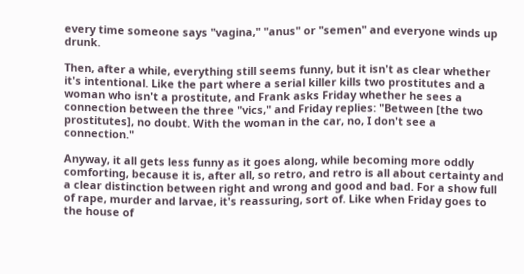every time someone says "vagina," "anus" or "semen" and everyone winds up drunk.

Then, after a while, everything still seems funny, but it isn't as clear whether it's intentional. Like the part where a serial killer kills two prostitutes and a woman who isn't a prostitute, and Frank asks Friday whether he sees a connection between the three "vics," and Friday replies: "Between [the two prostitutes], no doubt. With the woman in the car, no, I don't see a connection."

Anyway, it all gets less funny as it goes along, while becoming more oddly comforting, because it is, after all, so retro, and retro is all about certainty and a clear distinction between right and wrong and good and bad. For a show full of rape, murder and larvae, it's reassuring, sort of. Like when Friday goes to the house of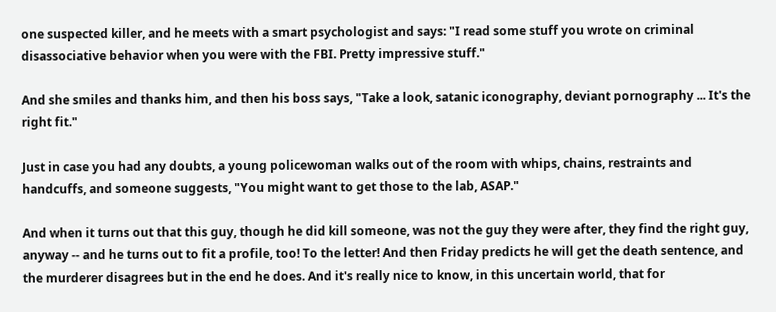one suspected killer, and he meets with a smart psychologist and says: "I read some stuff you wrote on criminal disassociative behavior when you were with the FBI. Pretty impressive stuff."

And she smiles and thanks him, and then his boss says, "Take a look, satanic iconography, deviant pornography ... It's the right fit."

Just in case you had any doubts, a young policewoman walks out of the room with whips, chains, restraints and handcuffs, and someone suggests, "You might want to get those to the lab, ASAP."

And when it turns out that this guy, though he did kill someone, was not the guy they were after, they find the right guy, anyway -- and he turns out to fit a profile, too! To the letter! And then Friday predicts he will get the death sentence, and the murderer disagrees but in the end he does. And it's really nice to know, in this uncertain world, that for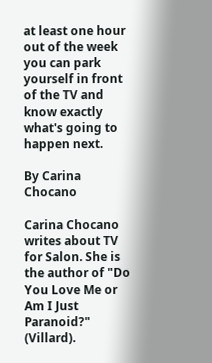at least one hour out of the week you can park yourself in front of the TV and know exactly what's going to happen next.

By Carina Chocano

Carina Chocano writes about TV for Salon. She is the author of "Do You Love Me or Am I Just Paranoid?" (Villard).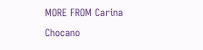MORE FROM Carina Chocano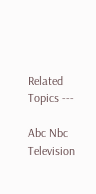Related Topics ---

Abc Nbc Television